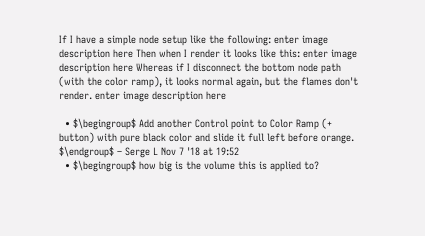If I have a simple node setup like the following: enter image description here Then when I render it looks like this: enter image description here Whereas if I disconnect the bottom node path (with the color ramp), it looks normal again, but the flames don't render. enter image description here

  • $\begingroup$ Add another Control point to Color Ramp (+ button) with pure black color and slide it full left before orange. $\endgroup$ – Serge L Nov 7 '18 at 19:52
  • $\begingroup$ how big is the volume this is applied to?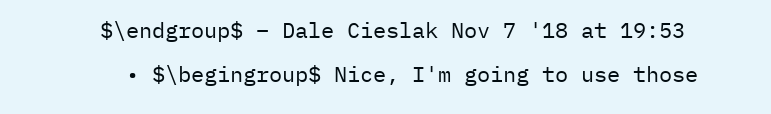$\endgroup$ – Dale Cieslak Nov 7 '18 at 19:53
  • $\begingroup$ Nice, I'm going to use those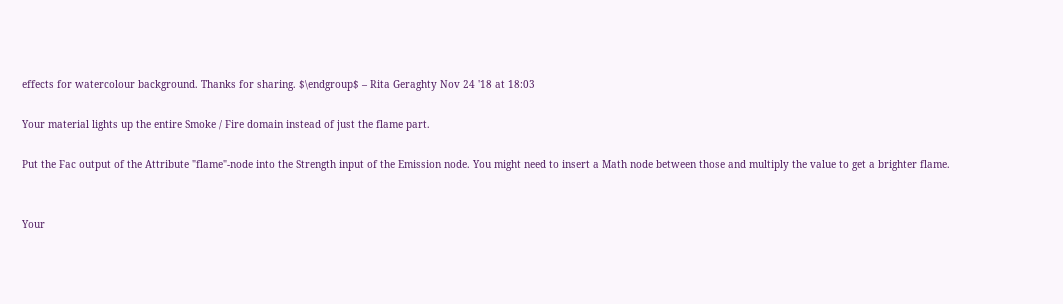effects for watercolour background. Thanks for sharing. $\endgroup$ – Rita Geraghty Nov 24 '18 at 18:03

Your material lights up the entire Smoke / Fire domain instead of just the flame part.

Put the Fac output of the Attribute "flame"-node into the Strength input of the Emission node. You might need to insert a Math node between those and multiply the value to get a brighter flame.


Your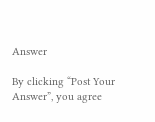Answer

By clicking “Post Your Answer”, you agree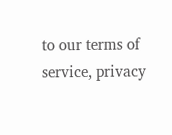to our terms of service, privacy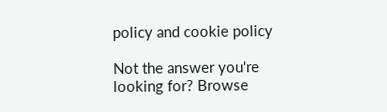policy and cookie policy

Not the answer you're looking for? Browse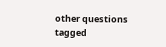other questions tagged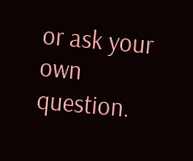or ask your own question.